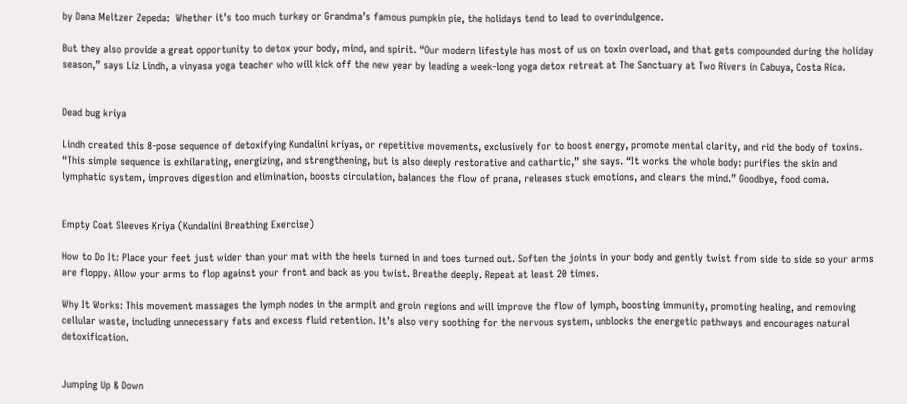by Dana Meltzer Zepeda:  Whether it’s too much turkey or Grandma’s famous pumpkin pie, the holidays tend to lead to overindulgence.

But they also provide a great opportunity to detox your body, mind, and spirit. “Our modern lifestyle has most of us on toxin overload, and that gets compounded during the holiday season,” says Liz Lindh, a vinyasa yoga teacher who will kick off the new year by leading a week-long yoga detox retreat at The Sanctuary at Two Rivers in Cabuya, Costa Rica.


Dead bug kriya

Lindh created this 8-pose sequence of detoxifying Kundalini kriyas, or repetitive movements, exclusively for to boost energy, promote mental clarity, and rid the body of toxins. “This simple sequence is exhilarating, energizing, and strengthening, but is also deeply restorative and cathartic,” she says. “It works the whole body: purifies the skin and lymphatic system, improves digestion and elimination, boosts circulation, balances the flow of prana, releases stuck emotions, and clears the mind.” Goodbye, food coma.


Empty Coat Sleeves Kriya (Kundalini Breathing Exercise)

How to Do It: Place your feet just wider than your mat with the heels turned in and toes turned out. Soften the joints in your body and gently twist from side to side so your arms are floppy. Allow your arms to flop against your front and back as you twist. Breathe deeply. Repeat at least 20 times.

Why It Works: This movement massages the lymph nodes in the armpit and groin regions and will improve the flow of lymph, boosting immunity, promoting healing, and removing cellular waste, including unnecessary fats and excess fluid retention. It’s also very soothing for the nervous system, unblocks the energetic pathways and encourages natural detoxification.


Jumping Up & Down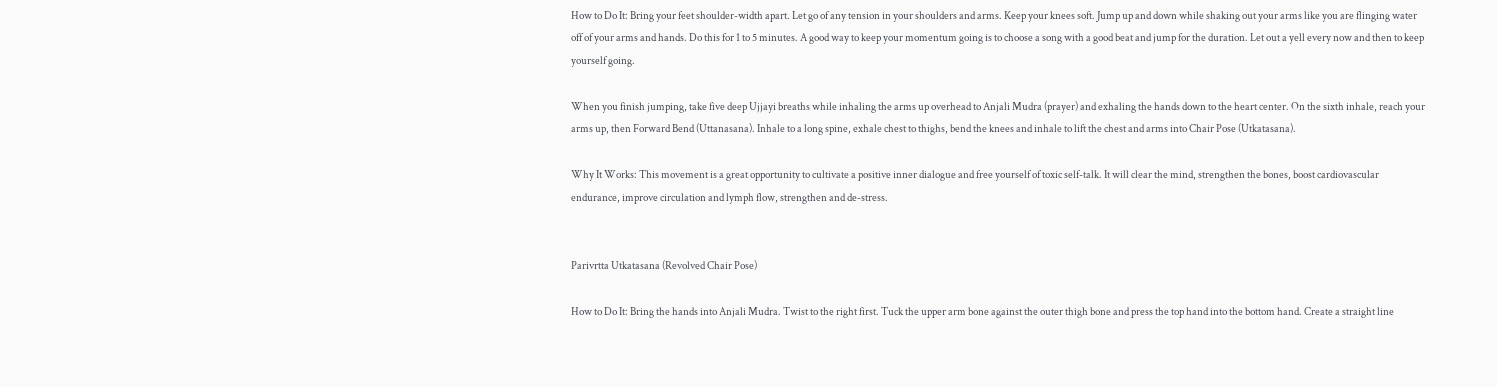How to Do It: Bring your feet shoulder-width apart. Let go of any tension in your shoulders and arms. Keep your knees soft. Jump up and down while shaking out your arms like you are flinging water off of your arms and hands. Do this for 1 to 5 minutes. A good way to keep your momentum going is to choose a song with a good beat and jump for the duration. Let out a yell every now and then to keep yourself going.

When you finish jumping, take five deep Ujjayi breaths while inhaling the arms up overhead to Anjali Mudra (prayer) and exhaling the hands down to the heart center. On the sixth inhale, reach your arms up, then Forward Bend (Uttanasana). Inhale to a long spine, exhale chest to thighs, bend the knees and inhale to lift the chest and arms into Chair Pose (Utkatasana).

Why It Works: This movement is a great opportunity to cultivate a positive inner dialogue and free yourself of toxic self-talk. It will clear the mind, strengthen the bones, boost cardiovascular endurance, improve circulation and lymph flow, strengthen and de-stress.


Parivrtta Utkatasana (Revolved Chair Pose)

How to Do It: Bring the hands into Anjali Mudra. Twist to the right first. Tuck the upper arm bone against the outer thigh bone and press the top hand into the bottom hand. Create a straight line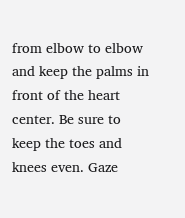from elbow to elbow and keep the palms in front of the heart center. Be sure to keep the toes and knees even. Gaze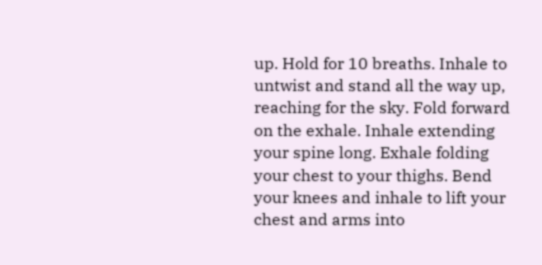up. Hold for 10 breaths. Inhale to untwist and stand all the way up, reaching for the sky. Fold forward on the exhale. Inhale extending your spine long. Exhale folding your chest to your thighs. Bend your knees and inhale to lift your chest and arms into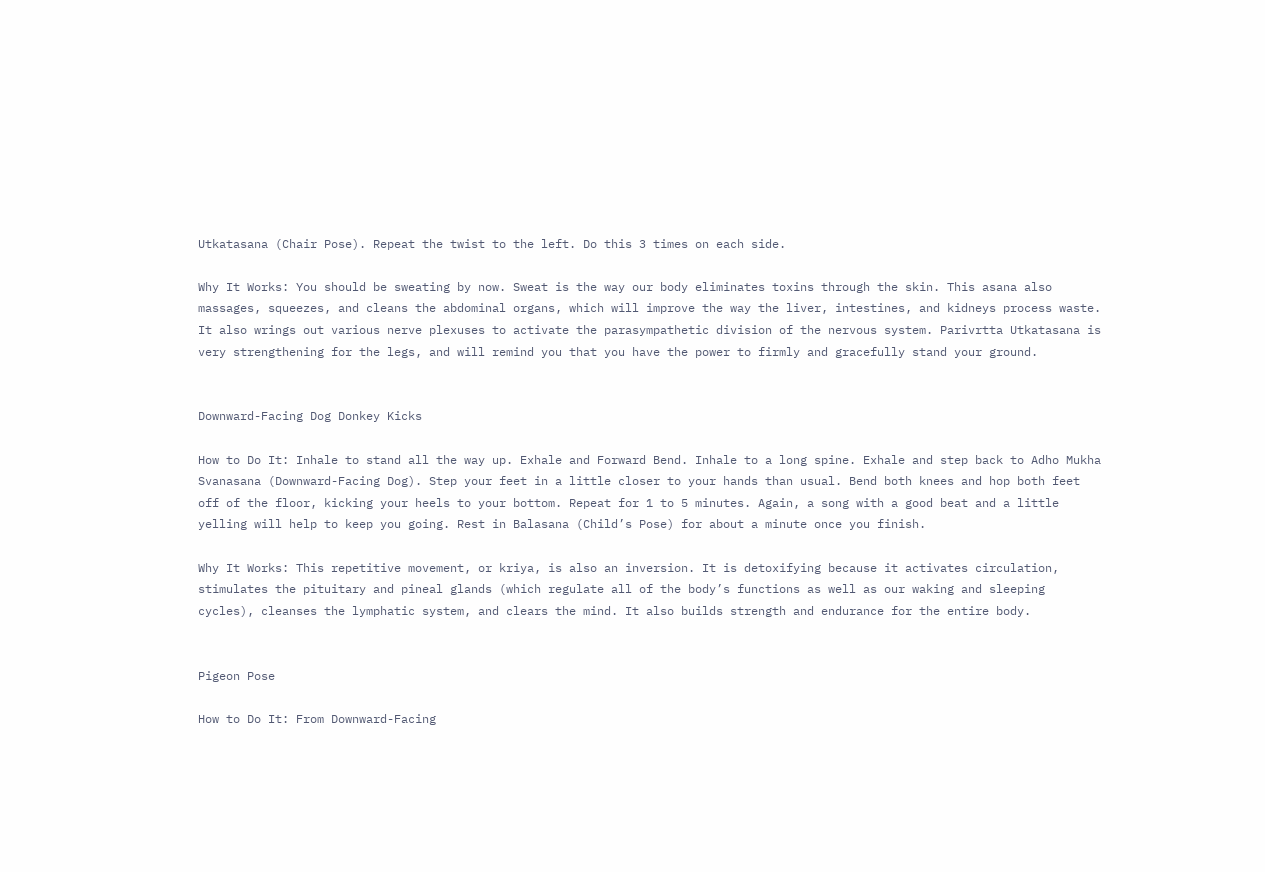Utkatasana (Chair Pose). Repeat the twist to the left. Do this 3 times on each side.

Why It Works: You should be sweating by now. Sweat is the way our body eliminates toxins through the skin. This asana also massages, squeezes, and cleans the abdominal organs, which will improve the way the liver, intestines, and kidneys process waste. It also wrings out various nerve plexuses to activate the parasympathetic division of the nervous system. Parivrtta Utkatasana is very strengthening for the legs, and will remind you that you have the power to firmly and gracefully stand your ground.


Downward-Facing Dog Donkey Kicks

How to Do It: Inhale to stand all the way up. Exhale and Forward Bend. Inhale to a long spine. Exhale and step back to Adho Mukha Svanasana (Downward-Facing Dog). Step your feet in a little closer to your hands than usual. Bend both knees and hop both feet off of the floor, kicking your heels to your bottom. Repeat for 1 to 5 minutes. Again, a song with a good beat and a little yelling will help to keep you going. Rest in Balasana (Child’s Pose) for about a minute once you finish.

Why It Works: This repetitive movement, or kriya, is also an inversion. It is detoxifying because it activates circulation, stimulates the pituitary and pineal glands (which regulate all of the body’s functions as well as our waking and sleeping cycles), cleanses the lymphatic system, and clears the mind. It also builds strength and endurance for the entire body.


Pigeon Pose

How to Do It: From Downward-Facing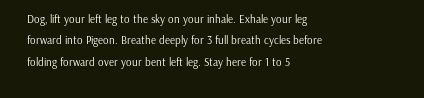Dog, lift your left leg to the sky on your inhale. Exhale your leg forward into Pigeon. Breathe deeply for 3 full breath cycles before folding forward over your bent left leg. Stay here for 1 to 5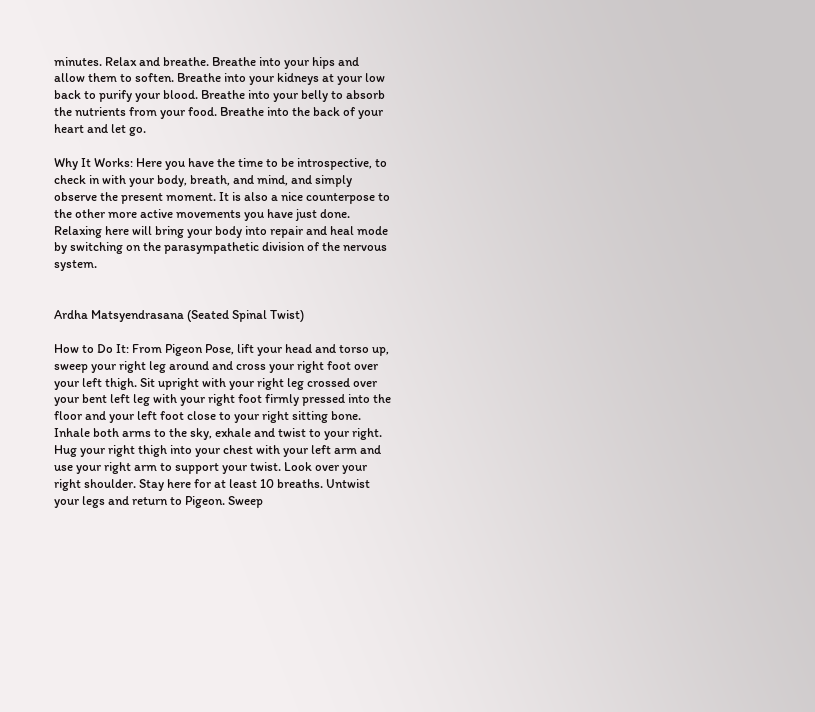minutes. Relax and breathe. Breathe into your hips and allow them to soften. Breathe into your kidneys at your low back to purify your blood. Breathe into your belly to absorb the nutrients from your food. Breathe into the back of your heart and let go.

Why It Works: Here you have the time to be introspective, to check in with your body, breath, and mind, and simply observe the present moment. It is also a nice counterpose to the other more active movements you have just done. Relaxing here will bring your body into repair and heal mode by switching on the parasympathetic division of the nervous system.


Ardha Matsyendrasana (Seated Spinal Twist)

How to Do It: From Pigeon Pose, lift your head and torso up, sweep your right leg around and cross your right foot over your left thigh. Sit upright with your right leg crossed over your bent left leg with your right foot firmly pressed into the floor and your left foot close to your right sitting bone. Inhale both arms to the sky, exhale and twist to your right. Hug your right thigh into your chest with your left arm and use your right arm to support your twist. Look over your right shoulder. Stay here for at least 10 breaths. Untwist your legs and return to Pigeon. Sweep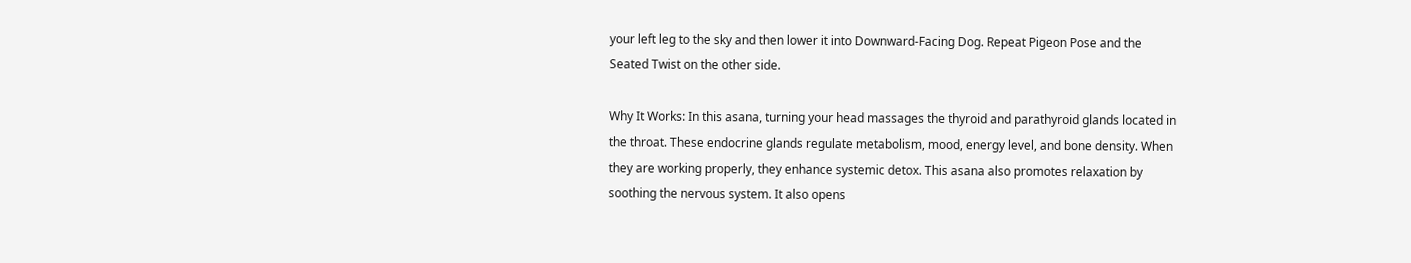your left leg to the sky and then lower it into Downward-Facing Dog. Repeat Pigeon Pose and the Seated Twist on the other side.

Why It Works: In this asana, turning your head massages the thyroid and parathyroid glands located in the throat. These endocrine glands regulate metabolism, mood, energy level, and bone density. When they are working properly, they enhance systemic detox. This asana also promotes relaxation by soothing the nervous system. It also opens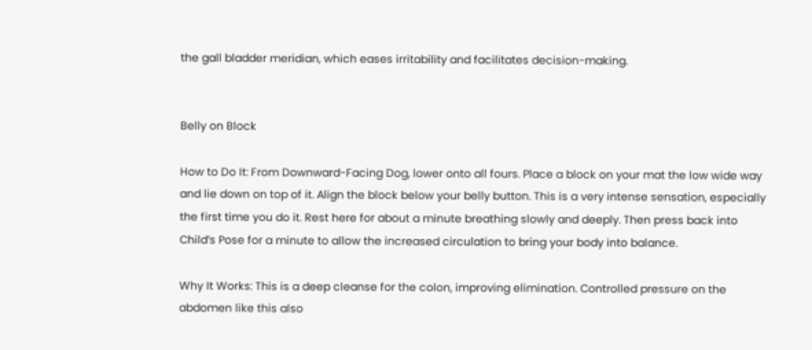the gall bladder meridian, which eases irritability and facilitates decision-making.


Belly on Block

How to Do It: From Downward-Facing Dog, lower onto all fours. Place a block on your mat the low wide way and lie down on top of it. Align the block below your belly button. This is a very intense sensation, especially the first time you do it. Rest here for about a minute breathing slowly and deeply. Then press back into Child’s Pose for a minute to allow the increased circulation to bring your body into balance.

Why It Works: This is a deep cleanse for the colon, improving elimination. Controlled pressure on the abdomen like this also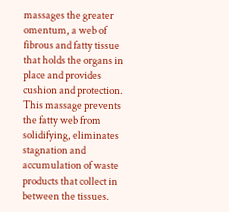massages the greater omentum, a web of fibrous and fatty tissue that holds the organs in place and provides cushion and protection. This massage prevents the fatty web from solidifying, eliminates stagnation and accumulation of waste products that collect in between the tissues.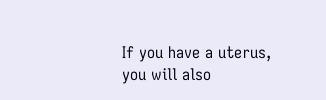If you have a uterus, you will also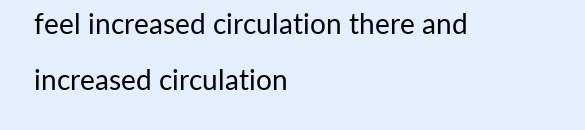feel increased circulation there and increased circulation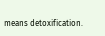means detoxification.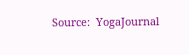Source:  YogaJournal